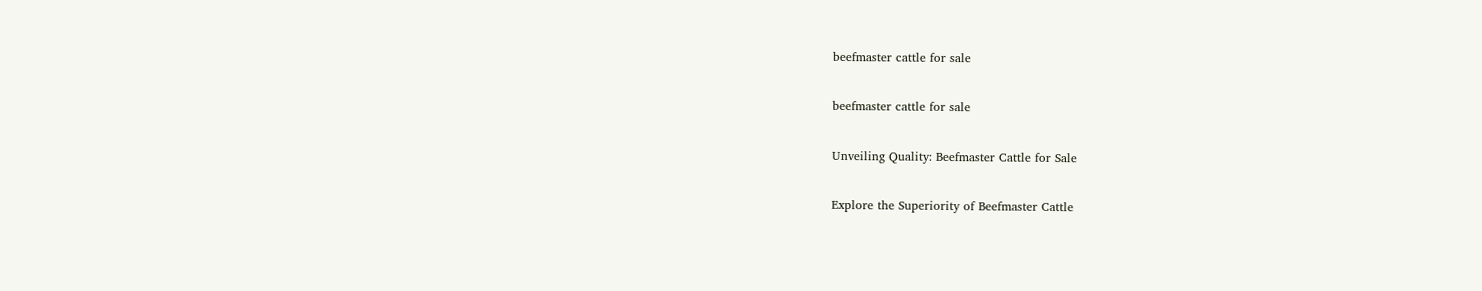beefmaster cattle for sale

beefmaster cattle for sale

Unveiling Quality: Beefmaster Cattle for Sale

Explore the Superiority of Beefmaster Cattle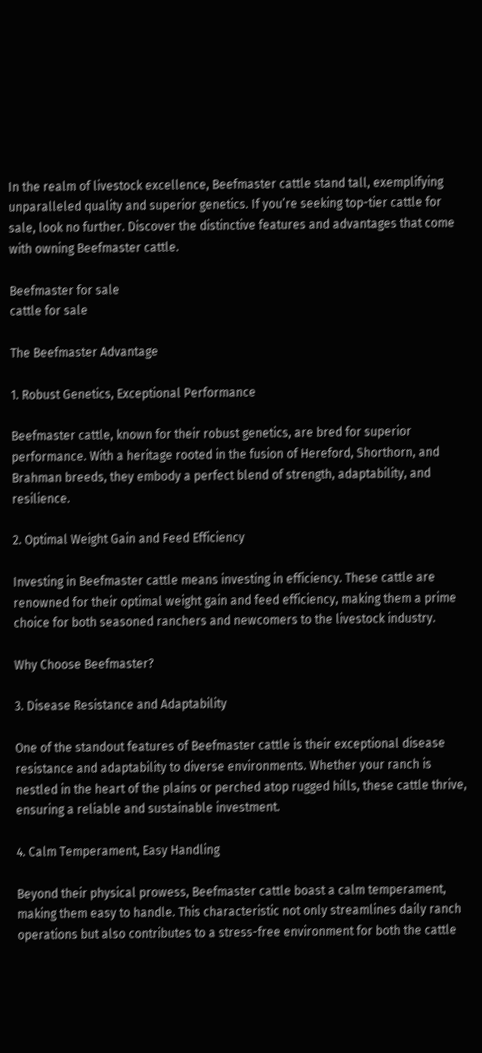In the realm of livestock excellence, Beefmaster cattle stand tall, exemplifying unparalleled quality and superior genetics. If you’re seeking top-tier cattle for sale, look no further. Discover the distinctive features and advantages that come with owning Beefmaster cattle.

Beefmaster for sale
cattle for sale

The Beefmaster Advantage

1. Robust Genetics, Exceptional Performance

Beefmaster cattle, known for their robust genetics, are bred for superior performance. With a heritage rooted in the fusion of Hereford, Shorthorn, and Brahman breeds, they embody a perfect blend of strength, adaptability, and resilience.

2. Optimal Weight Gain and Feed Efficiency

Investing in Beefmaster cattle means investing in efficiency. These cattle are renowned for their optimal weight gain and feed efficiency, making them a prime choice for both seasoned ranchers and newcomers to the livestock industry.

Why Choose Beefmaster?

3. Disease Resistance and Adaptability

One of the standout features of Beefmaster cattle is their exceptional disease resistance and adaptability to diverse environments. Whether your ranch is nestled in the heart of the plains or perched atop rugged hills, these cattle thrive, ensuring a reliable and sustainable investment.

4. Calm Temperament, Easy Handling

Beyond their physical prowess, Beefmaster cattle boast a calm temperament, making them easy to handle. This characteristic not only streamlines daily ranch operations but also contributes to a stress-free environment for both the cattle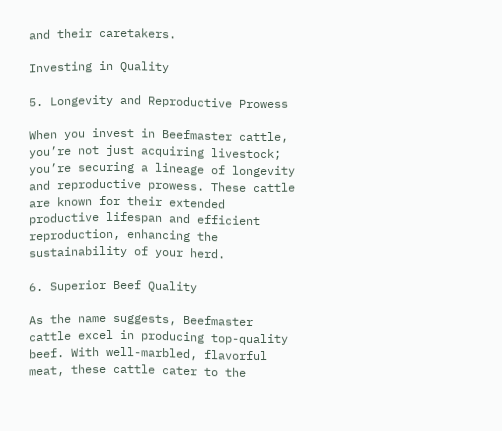and their caretakers.

Investing in Quality

5. Longevity and Reproductive Prowess

When you invest in Beefmaster cattle, you’re not just acquiring livestock; you’re securing a lineage of longevity and reproductive prowess. These cattle are known for their extended productive lifespan and efficient reproduction, enhancing the sustainability of your herd.

6. Superior Beef Quality

As the name suggests, Beefmaster cattle excel in producing top-quality beef. With well-marbled, flavorful meat, these cattle cater to the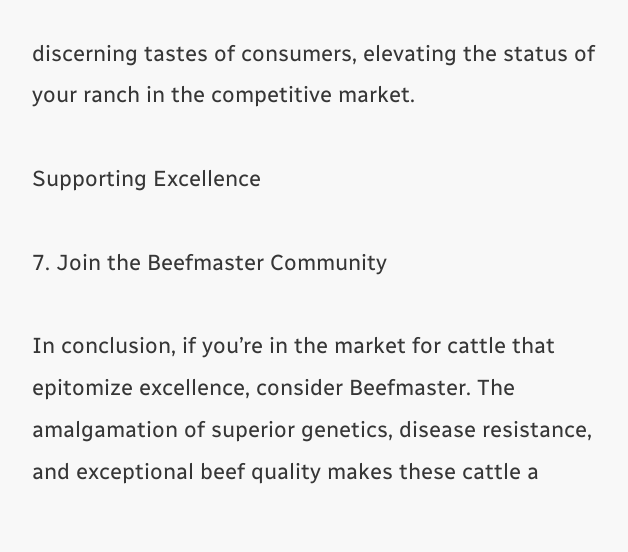discerning tastes of consumers, elevating the status of your ranch in the competitive market.

Supporting Excellence

7. Join the Beefmaster Community

In conclusion, if you’re in the market for cattle that epitomize excellence, consider Beefmaster. The amalgamation of superior genetics, disease resistance, and exceptional beef quality makes these cattle a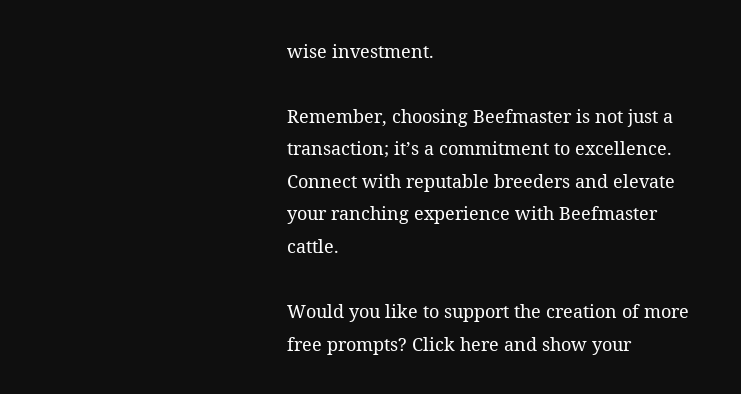wise investment.

Remember, choosing Beefmaster is not just a transaction; it’s a commitment to excellence. Connect with reputable breeders and elevate your ranching experience with Beefmaster cattle.

Would you like to support the creation of more free prompts? Click here and show your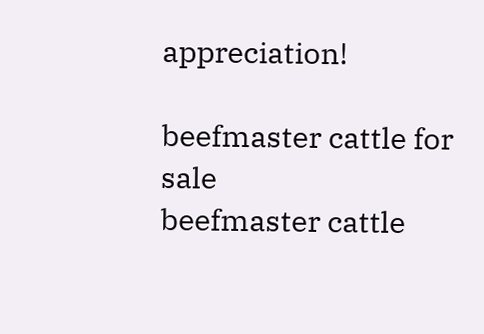appreciation!

beefmaster cattle for sale
beefmaster cattle